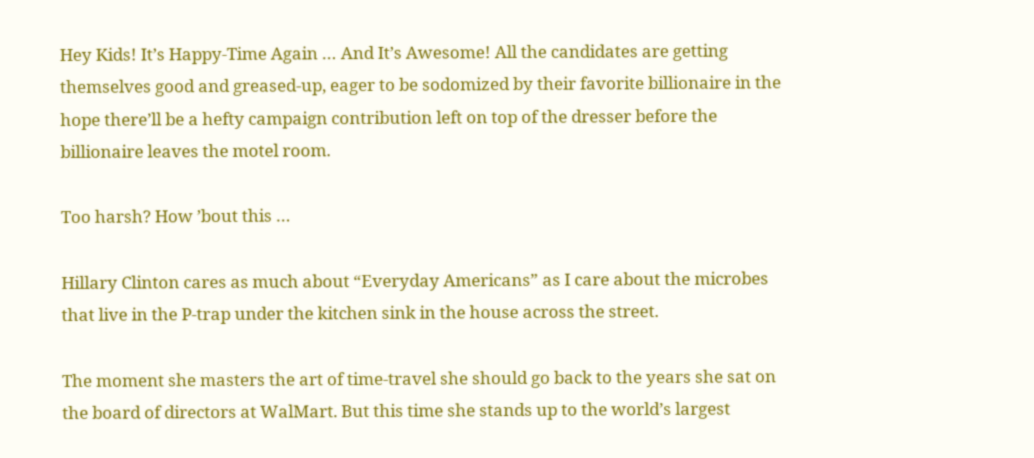Hey Kids! It’s Happy-Time Again … And It’s Awesome! All the candidates are getting themselves good and greased-up, eager to be sodomized by their favorite billionaire in the hope there’ll be a hefty campaign contribution left on top of the dresser before the billionaire leaves the motel room.

Too harsh? How ’bout this …

Hillary Clinton cares as much about “Everyday Americans” as I care about the microbes that live in the P-trap under the kitchen sink in the house across the street.

The moment she masters the art of time-travel she should go back to the years she sat on the board of directors at WalMart. But this time she stands up to the world’s largest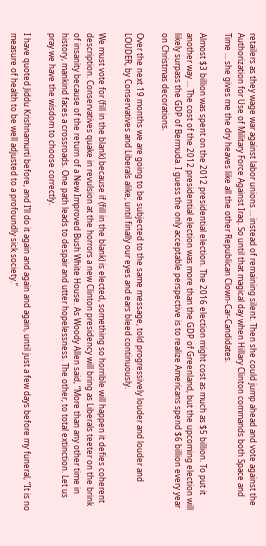retailers as they wage war against labor unions … instead of remaining silent. Then she could jump ahead and vote against the Authorization for Use of Military Force Against Iraq. So until that magical day when Hillary Clinton commands both Space and Time … she gives me the dry heaves like all the other Republican Clown-Car-Candidates.

Almost $3 billion was spent on the 2012 presidential election. The 2016 election might cost as much as $5 billion. To put it another way … The cost of the 2012 presidential election was more than the GDP of Greenland, but the upcoming election will likely surpass the GDP of Bermuda. I guess the only acceptable perspective is to realize Americans spend $6 billion every year on Christmas decorations.

Over the next 19 months we are going to be subjected to the same message, told progressively louder and louder and LOUDER, by Conservatives and Liberals alike, until finally our eyes and ears bleed continuously.

We must vote for (fill in the blank) because if (fill in the blank) is elected, something so horrible will happen it defies coherent description. Conservatives quake in revulsion at the horrors a new Clinton presidency will bring as Liberals teeter on the brink of insanity because of the return of a New Improved Bush White House. As Woody Allen said, “More than any other time in history, mankind faces a crossroads. One path leads to despair and utter hopelessness. The other, to total extinction. Let us pray we have the wisdom to choose correctly.

I have quoted Jiddu Krishnamurti before, and I’ll do it again and again and again, until just a few days before my funeral, “It is no measure of health to be well adjusted to a profoundly sick society.”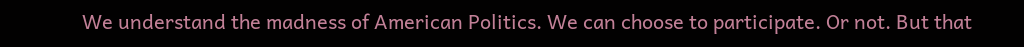We understand the madness of American Politics. We can choose to participate. Or not. But that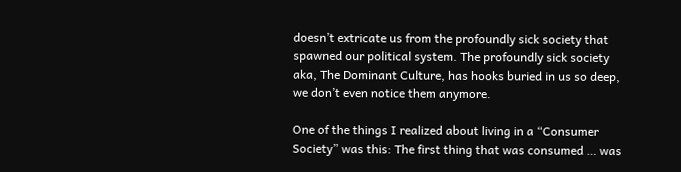doesn’t extricate us from the profoundly sick society that spawned our political system. The profoundly sick society aka, The Dominant Culture, has hooks buried in us so deep, we don’t even notice them anymore.

One of the things I realized about living in a “Consumer Society” was this: The first thing that was consumed … was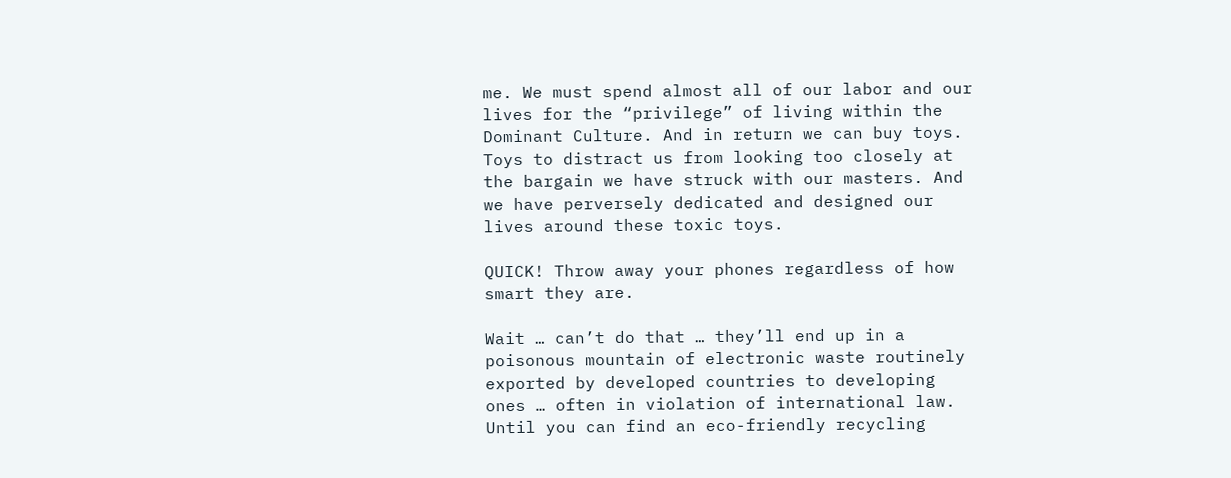me. We must spend almost all of our labor and our lives for the “privilege” of living within the Dominant Culture. And in return we can buy toys. Toys to distract us from looking too closely at the bargain we have struck with our masters. And we have perversely dedicated and designed our lives around these toxic toys.

QUICK! Throw away your phones regardless of how smart they are.

Wait … can’t do that … they’ll end up in a poisonous mountain of electronic waste routinely exported by developed countries to developing ones … often in violation of international law. Until you can find an eco-friendly recycling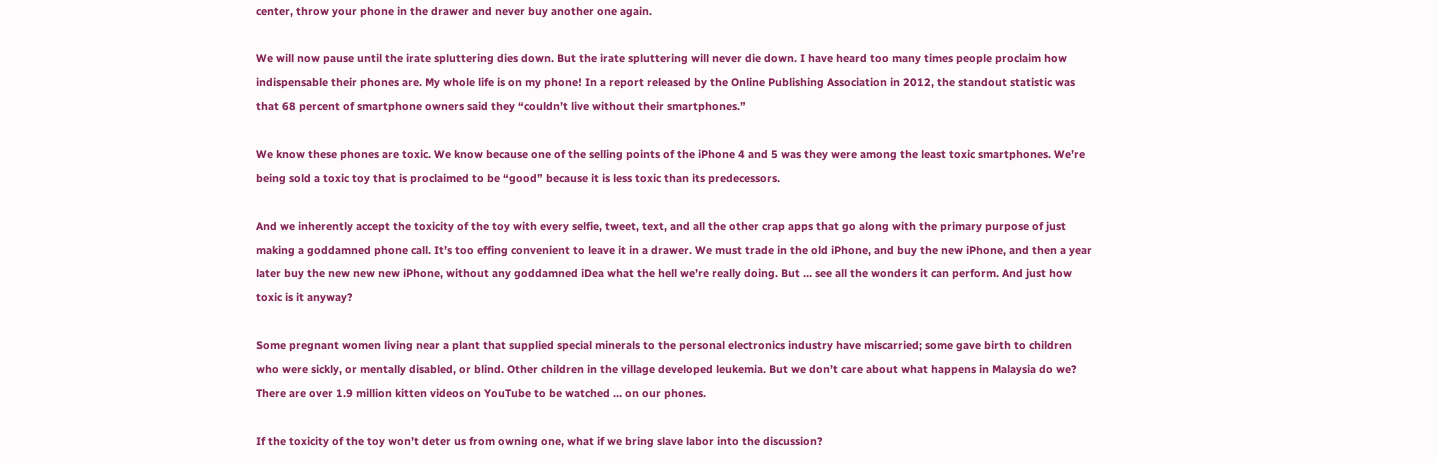center, throw your phone in the drawer and never buy another one again.

We will now pause until the irate spluttering dies down. But the irate spluttering will never die down. I have heard too many times people proclaim how indispensable their phones are. My whole life is on my phone! In a report released by the Online Publishing Association in 2012, the standout statistic was that 68 percent of smartphone owners said they “couldn’t live without their smartphones.”

We know these phones are toxic. We know because one of the selling points of the iPhone 4 and 5 was they were among the least toxic smartphones. We’re being sold a toxic toy that is proclaimed to be “good” because it is less toxic than its predecessors.

And we inherently accept the toxicity of the toy with every selfie, tweet, text, and all the other crap apps that go along with the primary purpose of just making a goddamned phone call. It’s too effing convenient to leave it in a drawer. We must trade in the old iPhone, and buy the new iPhone, and then a year later buy the new new new iPhone, without any goddamned iDea what the hell we’re really doing. But … see all the wonders it can perform. And just how toxic is it anyway?

Some pregnant women living near a plant that supplied special minerals to the personal electronics industry have miscarried; some gave birth to children who were sickly, or mentally disabled, or blind. Other children in the village developed leukemia. But we don’t care about what happens in Malaysia do we? There are over 1.9 million kitten videos on YouTube to be watched … on our phones.

If the toxicity of the toy won’t deter us from owning one, what if we bring slave labor into the discussion?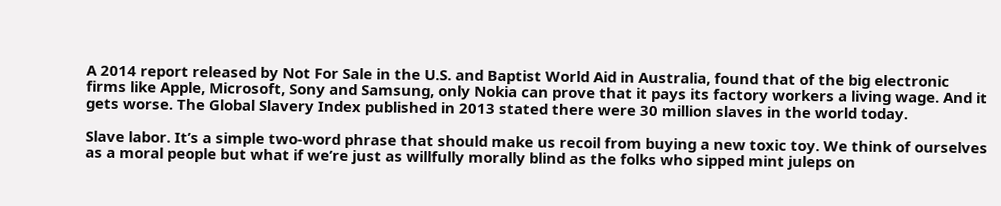A 2014 report released by Not For Sale in the U.S. and Baptist World Aid in Australia, found that of the big electronic firms like Apple, Microsoft, Sony and Samsung, only Nokia can prove that it pays its factory workers a living wage. And it gets worse. The Global Slavery Index published in 2013 stated there were 30 million slaves in the world today.

Slave labor. It’s a simple two-word phrase that should make us recoil from buying a new toxic toy. We think of ourselves as a moral people but what if we’re just as willfully morally blind as the folks who sipped mint juleps on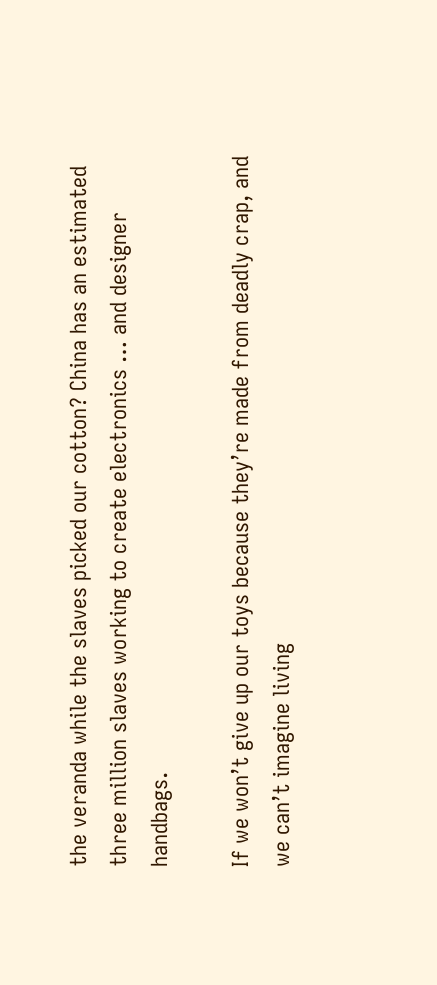the veranda while the slaves picked our cotton? China has an estimated three million slaves working to create electronics … and designer handbags.

If we won’t give up our toys because they’re made from deadly crap, and we can’t imagine living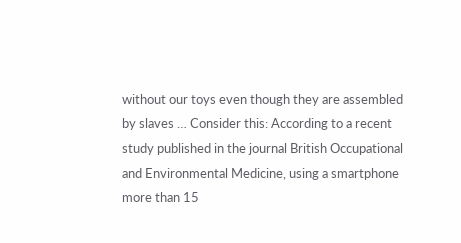without our toys even though they are assembled by slaves … Consider this: According to a recent study published in the journal British Occupational and Environmental Medicine, using a smartphone more than 15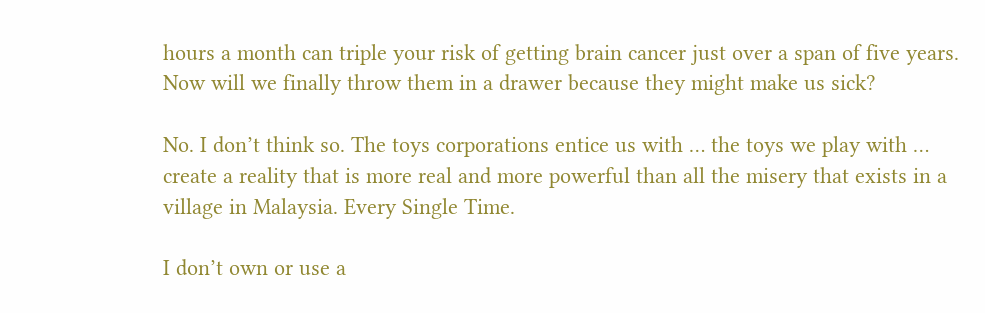hours a month can triple your risk of getting brain cancer just over a span of five years. Now will we finally throw them in a drawer because they might make us sick?

No. I don’t think so. The toys corporations entice us with … the toys we play with … create a reality that is more real and more powerful than all the misery that exists in a village in Malaysia. Every Single Time.

I don’t own or use a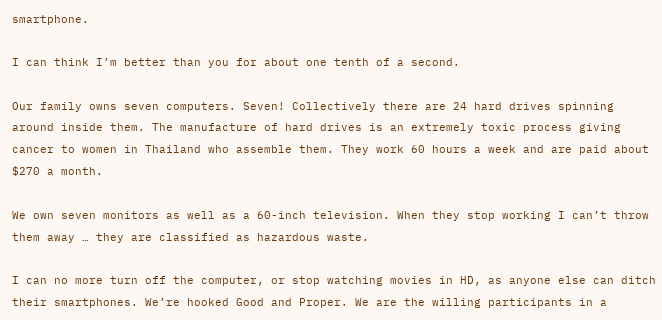smartphone.

I can think I’m better than you for about one tenth of a second.

Our family owns seven computers. Seven! Collectively there are 24 hard drives spinning around inside them. The manufacture of hard drives is an extremely toxic process giving cancer to women in Thailand who assemble them. They work 60 hours a week and are paid about $270 a month.

We own seven monitors as well as a 60-inch television. When they stop working I can’t throw them away … they are classified as hazardous waste.

I can no more turn off the computer, or stop watching movies in HD, as anyone else can ditch their smartphones. We’re hooked Good and Proper. We are the willing participants in a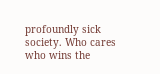profoundly sick society. Who cares who wins the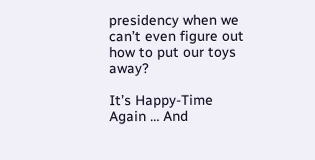presidency when we can’t even figure out how to put our toys away?

It’s Happy-Time Again … And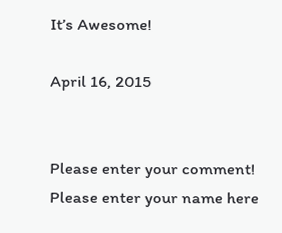It’s Awesome!

April 16, 2015


Please enter your comment!
Please enter your name here